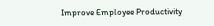Improve Employee Productivity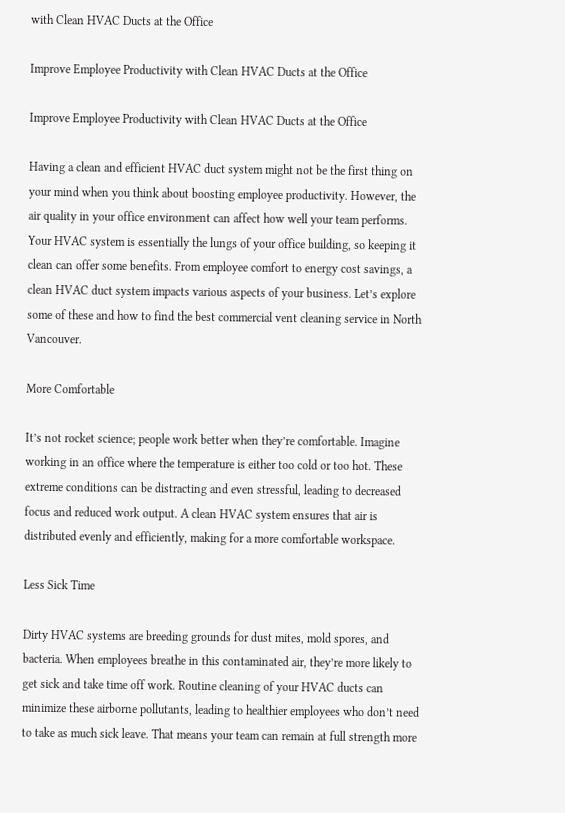with Clean HVAC Ducts at the Office

Improve Employee Productivity with Clean HVAC Ducts at the Office

Improve Employee Productivity with Clean HVAC Ducts at the Office

Having a clean and efficient HVAC duct system might not be the first thing on your mind when you think about boosting employee productivity. However, the air quality in your office environment can affect how well your team performs. Your HVAC system is essentially the lungs of your office building, so keeping it clean can offer some benefits. From employee comfort to energy cost savings, a clean HVAC duct system impacts various aspects of your business. Let’s explore some of these and how to find the best commercial vent cleaning service in North Vancouver.

More Comfortable

It’s not rocket science; people work better when they’re comfortable. Imagine working in an office where the temperature is either too cold or too hot. These extreme conditions can be distracting and even stressful, leading to decreased focus and reduced work output. A clean HVAC system ensures that air is distributed evenly and efficiently, making for a more comfortable workspace.

Less Sick Time

Dirty HVAC systems are breeding grounds for dust mites, mold spores, and bacteria. When employees breathe in this contaminated air, they’re more likely to get sick and take time off work. Routine cleaning of your HVAC ducts can minimize these airborne pollutants, leading to healthier employees who don’t need to take as much sick leave. That means your team can remain at full strength more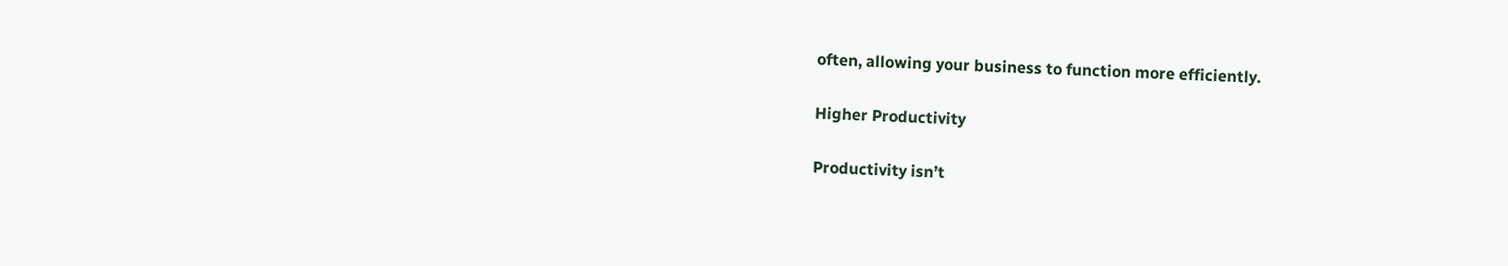often, allowing your business to function more efficiently.

Higher Productivity

Productivity isn’t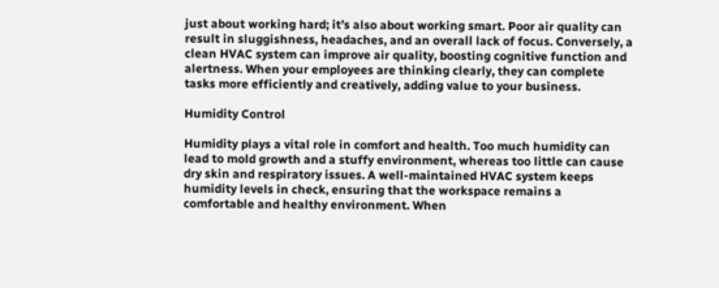just about working hard; it’s also about working smart. Poor air quality can result in sluggishness, headaches, and an overall lack of focus. Conversely, a clean HVAC system can improve air quality, boosting cognitive function and alertness. When your employees are thinking clearly, they can complete tasks more efficiently and creatively, adding value to your business.

Humidity Control

Humidity plays a vital role in comfort and health. Too much humidity can lead to mold growth and a stuffy environment, whereas too little can cause dry skin and respiratory issues. A well-maintained HVAC system keeps humidity levels in check, ensuring that the workspace remains a comfortable and healthy environment. When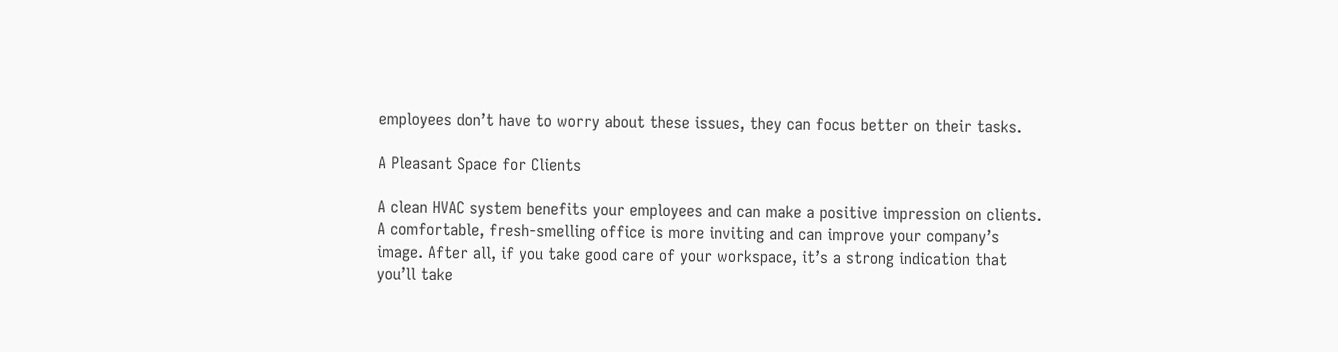employees don’t have to worry about these issues, they can focus better on their tasks.

A Pleasant Space for Clients

A clean HVAC system benefits your employees and can make a positive impression on clients. A comfortable, fresh-smelling office is more inviting and can improve your company’s image. After all, if you take good care of your workspace, it’s a strong indication that you’ll take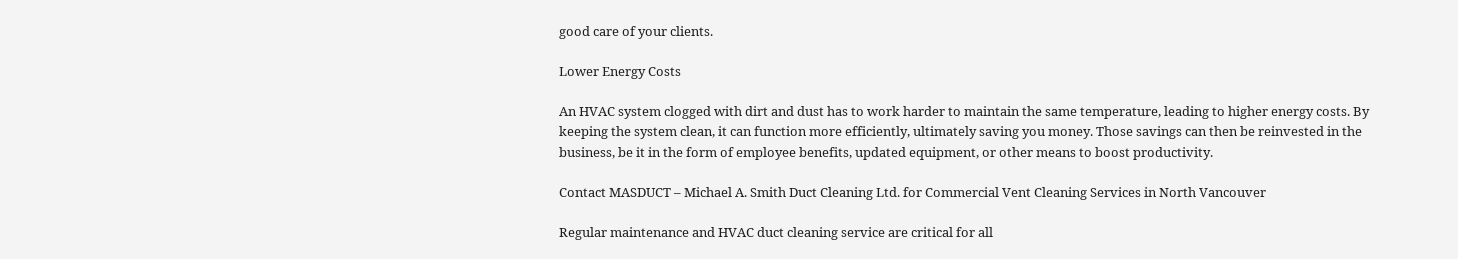good care of your clients.

Lower Energy Costs

An HVAC system clogged with dirt and dust has to work harder to maintain the same temperature, leading to higher energy costs. By keeping the system clean, it can function more efficiently, ultimately saving you money. Those savings can then be reinvested in the business, be it in the form of employee benefits, updated equipment, or other means to boost productivity.

Contact MASDUCT – Michael A. Smith Duct Cleaning Ltd. for Commercial Vent Cleaning Services in North Vancouver

Regular maintenance and HVAC duct cleaning service are critical for all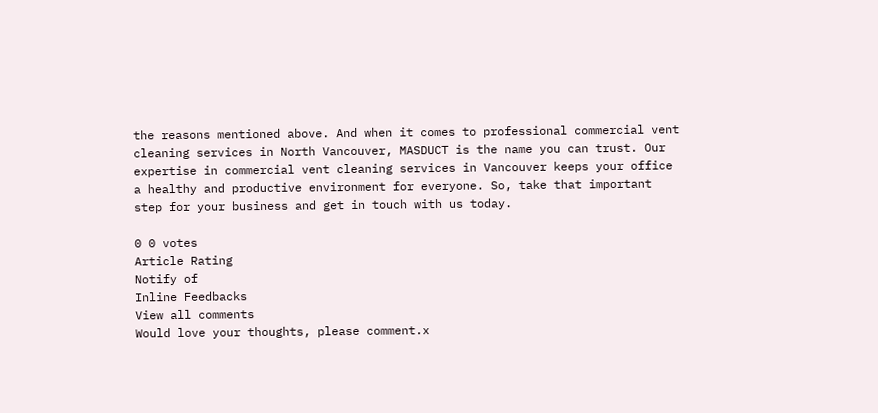the reasons mentioned above. And when it comes to professional commercial vent cleaning services in North Vancouver, MASDUCT is the name you can trust. Our expertise in commercial vent cleaning services in Vancouver keeps your office a healthy and productive environment for everyone. So, take that important step for your business and get in touch with us today.

0 0 votes
Article Rating
Notify of
Inline Feedbacks
View all comments
Would love your thoughts, please comment.x